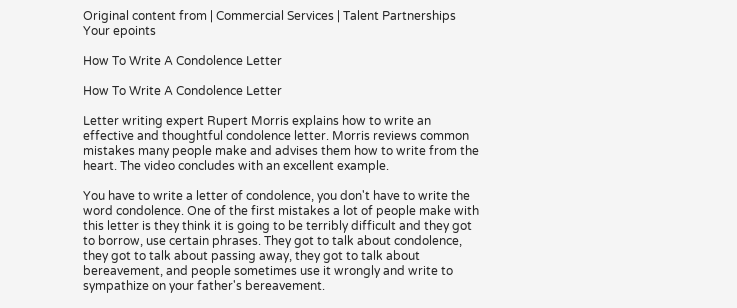Original content from | Commercial Services | Talent Partnerships
Your epoints

How To Write A Condolence Letter

How To Write A Condolence Letter

Letter writing expert Rupert Morris explains how to write an effective and thoughtful condolence letter. Morris reviews common mistakes many people make and advises them how to write from the heart. The video concludes with an excellent example.

You have to write a letter of condolence, you don't have to write the word condolence. One of the first mistakes a lot of people make with this letter is they think it is going to be terribly difficult and they got to borrow, use certain phrases. They got to talk about condolence, they got to talk about passing away, they got to talk about bereavement, and people sometimes use it wrongly and write to sympathize on your father's bereavement.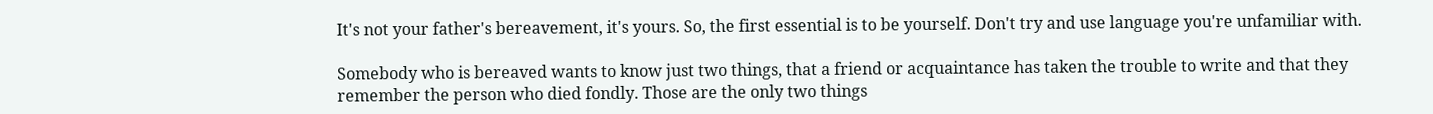It's not your father's bereavement, it's yours. So, the first essential is to be yourself. Don't try and use language you're unfamiliar with.

Somebody who is bereaved wants to know just two things, that a friend or acquaintance has taken the trouble to write and that they remember the person who died fondly. Those are the only two things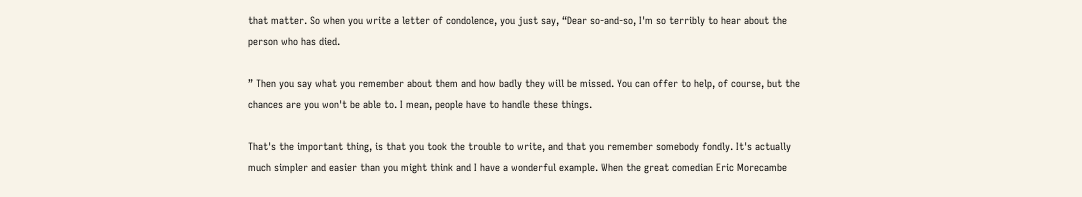that matter. So when you write a letter of condolence, you just say, “Dear so-and-so, I'm so terribly to hear about the person who has died.

” Then you say what you remember about them and how badly they will be missed. You can offer to help, of course, but the chances are you won't be able to. I mean, people have to handle these things.

That's the important thing, is that you took the trouble to write, and that you remember somebody fondly. It's actually much simpler and easier than you might think and I have a wonderful example. When the great comedian Eric Morecambe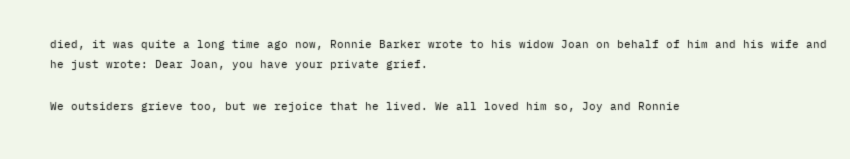died, it was quite a long time ago now, Ronnie Barker wrote to his widow Joan on behalf of him and his wife and he just wrote: Dear Joan, you have your private grief.

We outsiders grieve too, but we rejoice that he lived. We all loved him so, Joy and Ronnie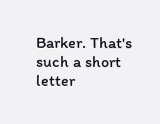Barker. That's such a short letter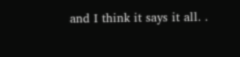and I think it says it all. .